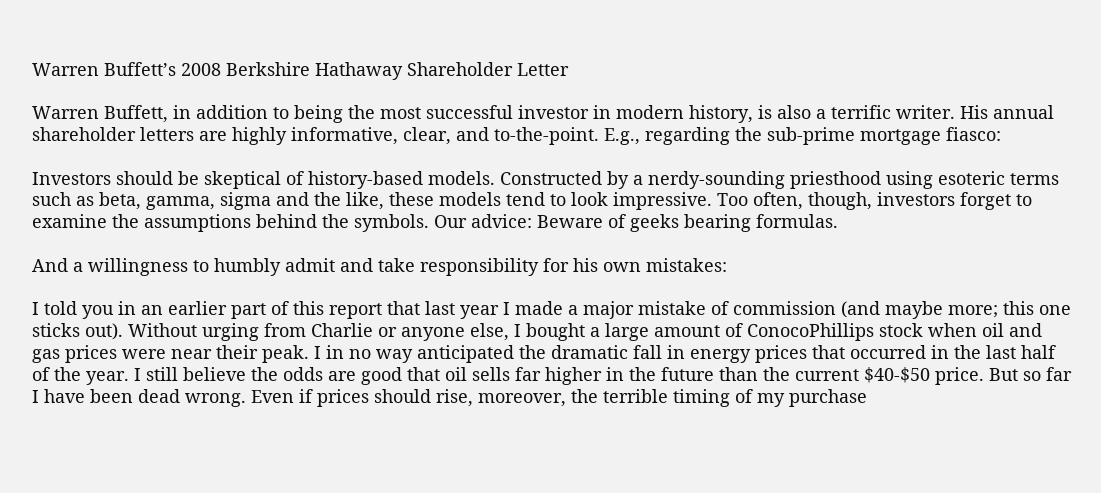Warren Buffett’s 2008 Berkshire Hathaway Shareholder Letter

Warren Buffett, in addition to being the most successful investor in modern history, is also a terrific writer. His annual shareholder letters are highly informative, clear, and to-the-point. E.g., regarding the sub-prime mortgage fiasco:

Investors should be skeptical of history-based models. Constructed by a nerdy-sounding priesthood using esoteric terms such as beta, gamma, sigma and the like, these models tend to look impressive. Too often, though, investors forget to examine the assumptions behind the symbols. Our advice: Beware of geeks bearing formulas.

And a willingness to humbly admit and take responsibility for his own mistakes:

I told you in an earlier part of this report that last year I made a major mistake of commission (and maybe more; this one sticks out). Without urging from Charlie or anyone else, I bought a large amount of ConocoPhillips stock when oil and gas prices were near their peak. I in no way anticipated the dramatic fall in energy prices that occurred in the last half of the year. I still believe the odds are good that oil sells far higher in the future than the current $40-$50 price. But so far I have been dead wrong. Even if prices should rise, moreover, the terrible timing of my purchase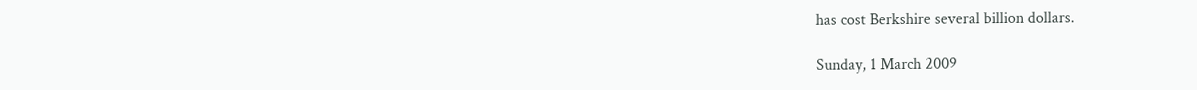has cost Berkshire several billion dollars.

Sunday, 1 March 2009